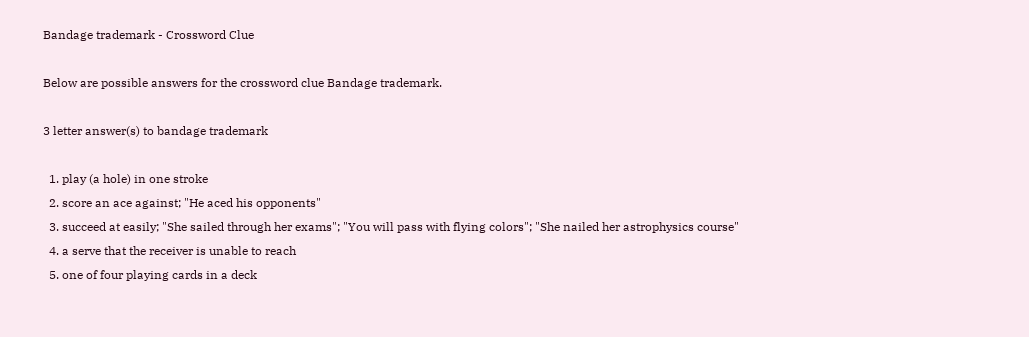Bandage trademark - Crossword Clue

Below are possible answers for the crossword clue Bandage trademark.

3 letter answer(s) to bandage trademark

  1. play (a hole) in one stroke
  2. score an ace against; "He aced his opponents"
  3. succeed at easily; "She sailed through her exams"; "You will pass with flying colors"; "She nailed her astrophysics course"
  4. a serve that the receiver is unable to reach
  5. one of four playing cards in a deck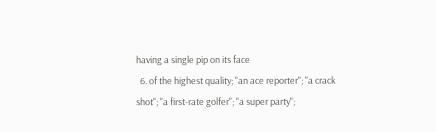having a single pip on its face
  6. of the highest quality; "an ace reporter"; "a crack shot"; "a first-rate golfer"; "a super party";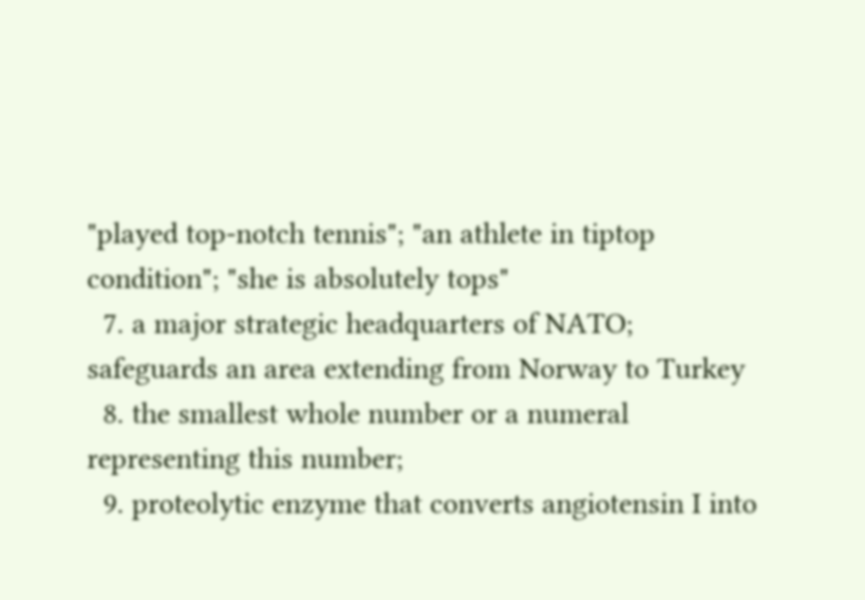"played top-notch tennis"; "an athlete in tiptop condition"; "she is absolutely tops"
  7. a major strategic headquarters of NATO; safeguards an area extending from Norway to Turkey
  8. the smallest whole number or a numeral representing this number;
  9. proteolytic enzyme that converts angiotensin I into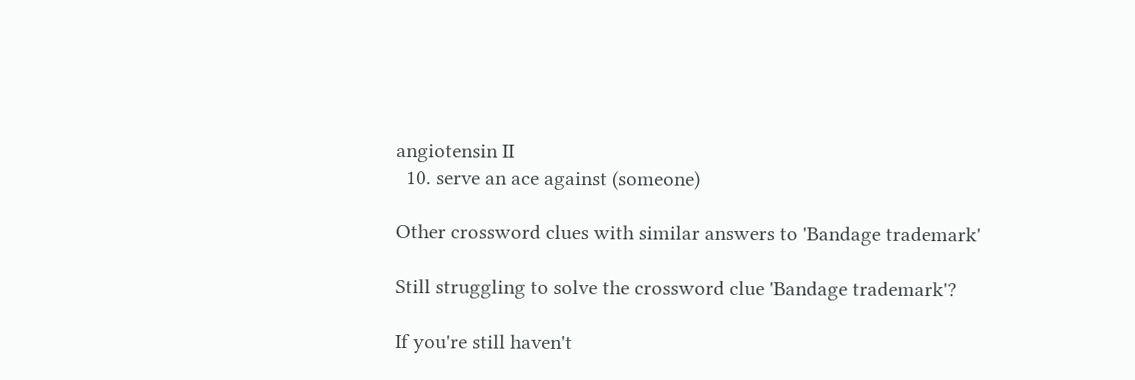angiotensin II
  10. serve an ace against (someone)

Other crossword clues with similar answers to 'Bandage trademark'

Still struggling to solve the crossword clue 'Bandage trademark'?

If you're still haven't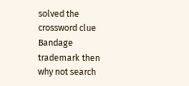solved the crossword clue Bandage trademark then why not search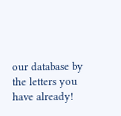our database by the letters you have already!